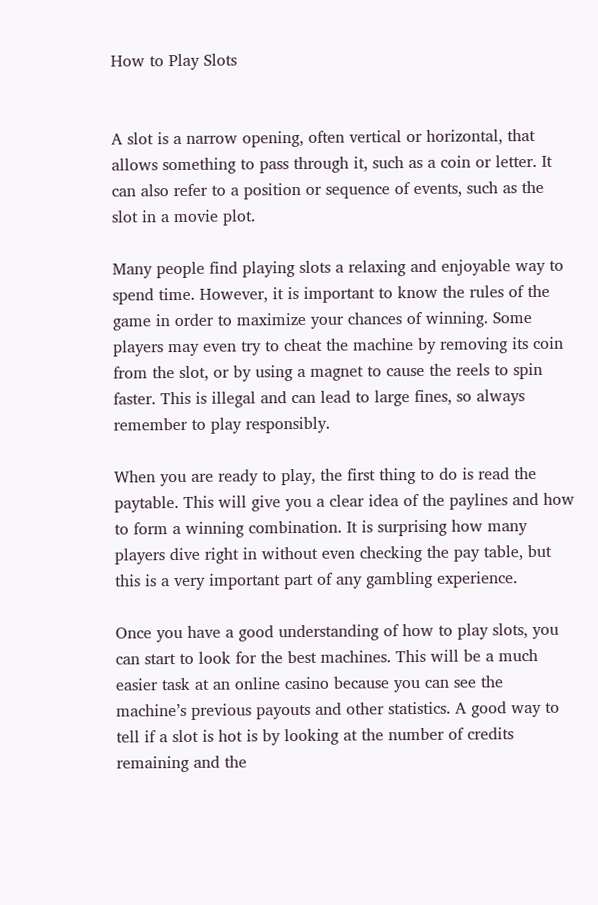How to Play Slots


A slot is a narrow opening, often vertical or horizontal, that allows something to pass through it, such as a coin or letter. It can also refer to a position or sequence of events, such as the slot in a movie plot.

Many people find playing slots a relaxing and enjoyable way to spend time. However, it is important to know the rules of the game in order to maximize your chances of winning. Some players may even try to cheat the machine by removing its coin from the slot, or by using a magnet to cause the reels to spin faster. This is illegal and can lead to large fines, so always remember to play responsibly.

When you are ready to play, the first thing to do is read the paytable. This will give you a clear idea of the paylines and how to form a winning combination. It is surprising how many players dive right in without even checking the pay table, but this is a very important part of any gambling experience.

Once you have a good understanding of how to play slots, you can start to look for the best machines. This will be a much easier task at an online casino because you can see the machine’s previous payouts and other statistics. A good way to tell if a slot is hot is by looking at the number of credits remaining and the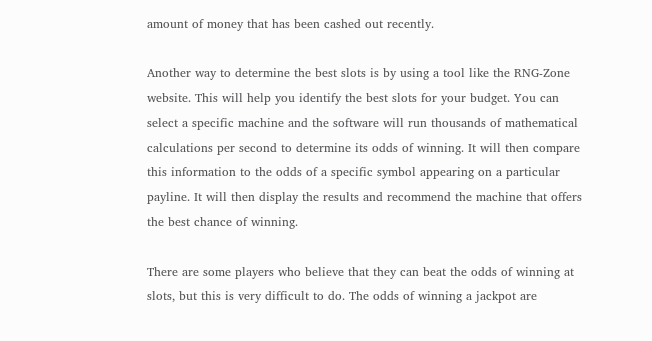amount of money that has been cashed out recently.

Another way to determine the best slots is by using a tool like the RNG-Zone website. This will help you identify the best slots for your budget. You can select a specific machine and the software will run thousands of mathematical calculations per second to determine its odds of winning. It will then compare this information to the odds of a specific symbol appearing on a particular payline. It will then display the results and recommend the machine that offers the best chance of winning.

There are some players who believe that they can beat the odds of winning at slots, but this is very difficult to do. The odds of winning a jackpot are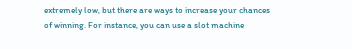extremely low, but there are ways to increase your chances of winning. For instance, you can use a slot machine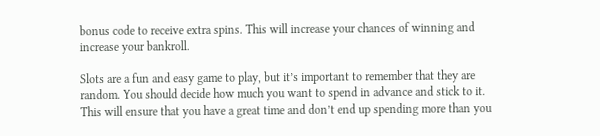bonus code to receive extra spins. This will increase your chances of winning and increase your bankroll.

Slots are a fun and easy game to play, but it’s important to remember that they are random. You should decide how much you want to spend in advance and stick to it. This will ensure that you have a great time and don’t end up spending more than you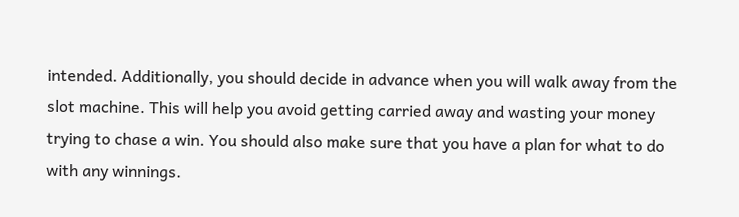intended. Additionally, you should decide in advance when you will walk away from the slot machine. This will help you avoid getting carried away and wasting your money trying to chase a win. You should also make sure that you have a plan for what to do with any winnings.